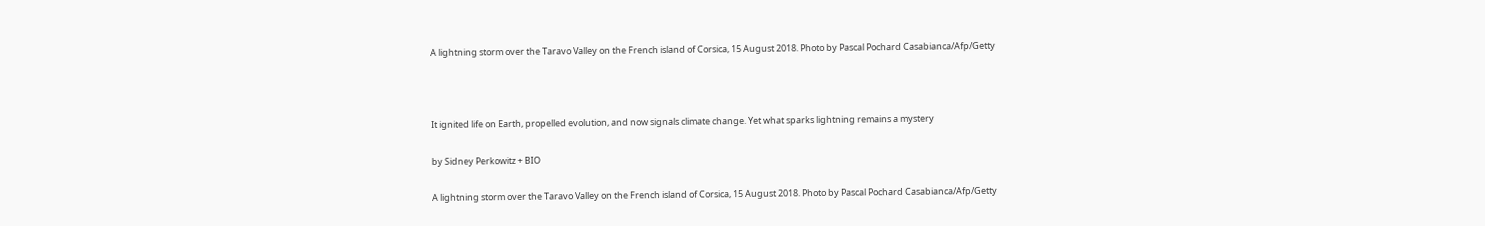A lightning storm over the Taravo Valley on the French island of Corsica, 15 August 2018. Photo by Pascal Pochard Casabianca/Afp/Getty



It ignited life on Earth, propelled evolution, and now signals climate change. Yet what sparks lightning remains a mystery

by Sidney Perkowitz + BIO

A lightning storm over the Taravo Valley on the French island of Corsica, 15 August 2018. Photo by Pascal Pochard Casabianca/Afp/Getty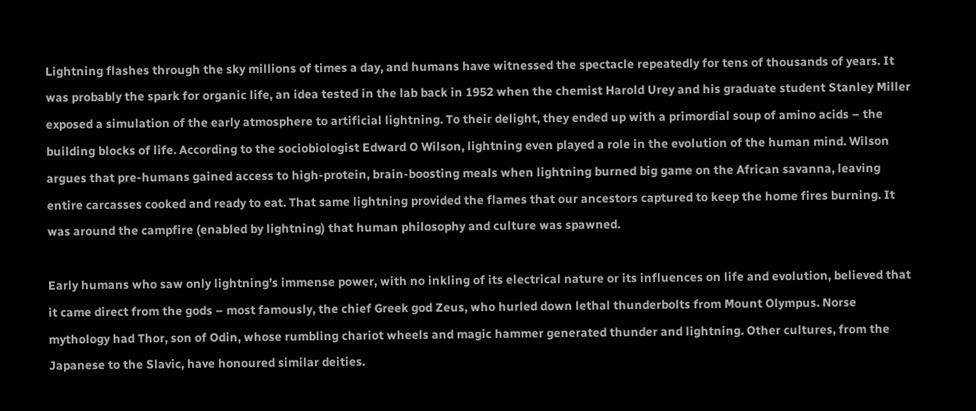Lightning flashes through the sky millions of times a day, and humans have witnessed the spectacle repeatedly for tens of thousands of years. It was probably the spark for organic life, an idea tested in the lab back in 1952 when the chemist Harold Urey and his graduate student Stanley Miller exposed a simulation of the early atmosphere to artificial lightning. To their delight, they ended up with a primordial soup of amino acids – the building blocks of life. According to the sociobiologist Edward O Wilson, lightning even played a role in the evolution of the human mind. Wilson argues that pre-humans gained access to high-protein, brain-boosting meals when lightning burned big game on the African savanna, leaving entire carcasses cooked and ready to eat. That same lightning provided the flames that our ancestors captured to keep the home fires burning. It was around the campfire (enabled by lightning) that human philosophy and culture was spawned.

Early humans who saw only lightning’s immense power, with no inkling of its electrical nature or its influences on life and evolution, believed that it came direct from the gods – most famously, the chief Greek god Zeus, who hurled down lethal thunderbolts from Mount Olympus. Norse mythology had Thor, son of Odin, whose rumbling chariot wheels and magic hammer generated thunder and lightning. Other cultures, from the Japanese to the Slavic, have honoured similar deities.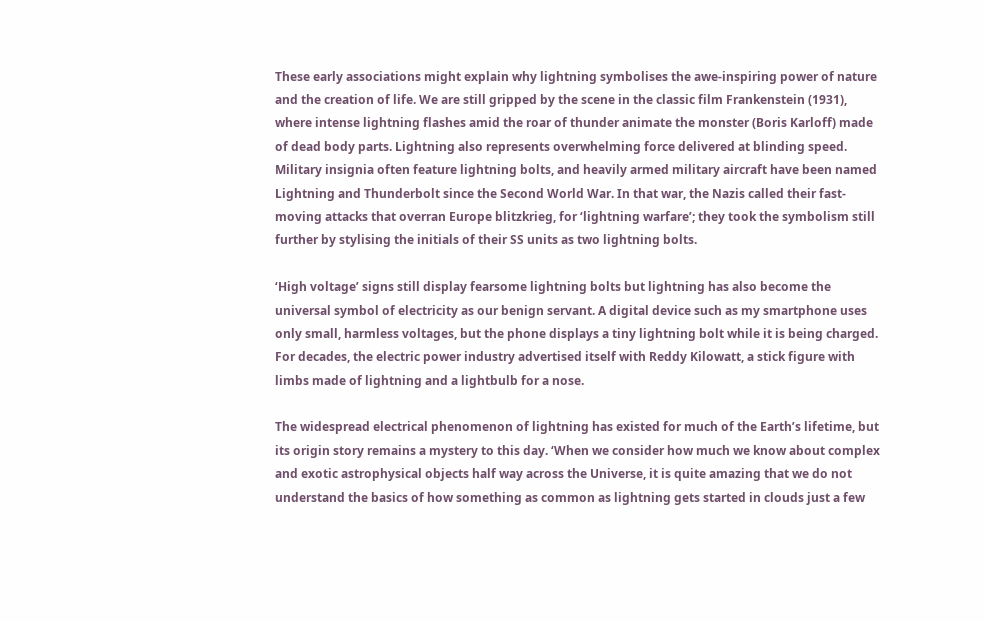These early associations might explain why lightning symbolises the awe-inspiring power of nature and the creation of life. We are still gripped by the scene in the classic film Frankenstein (1931), where intense lightning flashes amid the roar of thunder animate the monster (Boris Karloff) made of dead body parts. Lightning also represents overwhelming force delivered at blinding speed. Military insignia often feature lightning bolts, and heavily armed military aircraft have been named Lightning and Thunderbolt since the Second World War. In that war, the Nazis called their fast-moving attacks that overran Europe blitzkrieg, for ‘lightning warfare’; they took the symbolism still further by stylising the initials of their SS units as two lightning bolts.

‘High voltage’ signs still display fearsome lightning bolts but lightning has also become the universal symbol of electricity as our benign servant. A digital device such as my smartphone uses only small, harmless voltages, but the phone displays a tiny lightning bolt while it is being charged. For decades, the electric power industry advertised itself with Reddy Kilowatt, a stick figure with limbs made of lightning and a lightbulb for a nose.

The widespread electrical phenomenon of lightning has existed for much of the Earth’s lifetime, but its origin story remains a mystery to this day. ‘When we consider how much we know about complex and exotic astrophysical objects half way across the Universe, it is quite amazing that we do not understand the basics of how something as common as lightning gets started in clouds just a few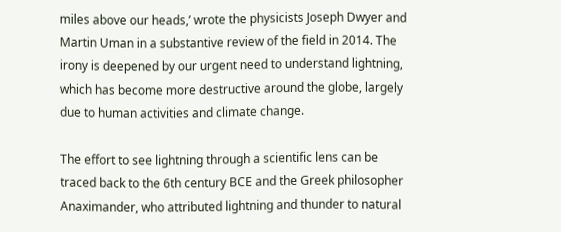miles above our heads,’ wrote the physicists Joseph Dwyer and Martin Uman in a substantive review of the field in 2014. The irony is deepened by our urgent need to understand lightning, which has become more destructive around the globe, largely due to human activities and climate change.

The effort to see lightning through a scientific lens can be traced back to the 6th century BCE and the Greek philosopher Anaximander, who attributed lightning and thunder to natural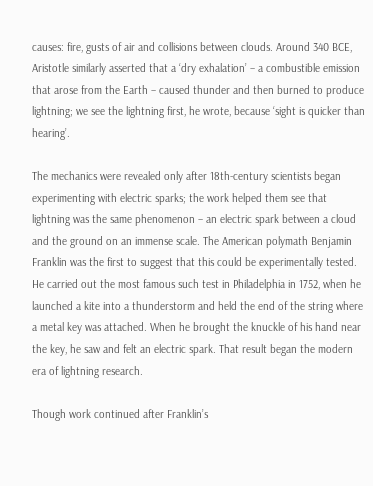causes: fire, gusts of air and collisions between clouds. Around 340 BCE, Aristotle similarly asserted that a ‘dry exhalation’ – a combustible emission that arose from the Earth – caused thunder and then burned to produce lightning; we see the lightning first, he wrote, because ‘sight is quicker than hearing’.

The mechanics were revealed only after 18th-century scientists began experimenting with electric sparks; the work helped them see that lightning was the same phenomenon – an electric spark between a cloud and the ground on an immense scale. The American polymath Benjamin Franklin was the first to suggest that this could be experimentally tested. He carried out the most famous such test in Philadelphia in 1752, when he launched a kite into a thunderstorm and held the end of the string where a metal key was attached. When he brought the knuckle of his hand near the key, he saw and felt an electric spark. That result began the modern era of lightning research.

Though work continued after Franklin’s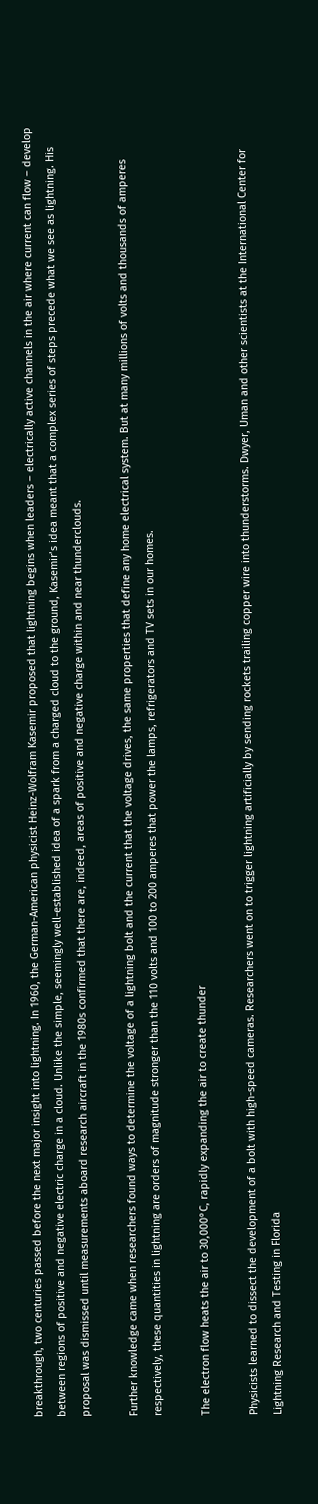breakthrough, two centuries passed before the next major insight into lightning. In 1960, the German-American physicist Heinz-Wolfram Kasemir proposed that lightning begins when leaders – electrically active channels in the air where current can flow – develop between regions of positive and negative electric charge in a cloud. Unlike the simple, seemingly well-established idea of a spark from a charged cloud to the ground, Kasemir’s idea meant that a complex series of steps precede what we see as lightning. His proposal was dismissed until measurements aboard research aircraft in the 1980s confirmed that there are, indeed, areas of positive and negative charge within and near thunderclouds.

Further knowledge came when researchers found ways to determine the voltage of a lightning bolt and the current that the voltage drives, the same properties that define any home electrical system. But at many millions of volts and thousands of amperes respectively, these quantities in lightning are orders of magnitude stronger than the 110 volts and 100 to 200 amperes that power the lamps, refrigerators and TV sets in our homes.

The electron flow heats the air to 30,000°C, rapidly expanding the air to create thunder

Physicists learned to dissect the development of a bolt with high-speed cameras. Researchers went on to trigger lightning artificially by sending rockets trailing copper wire into thunderstorms. Dwyer, Uman and other scientists at the International Center for Lightning Research and Testing in Florida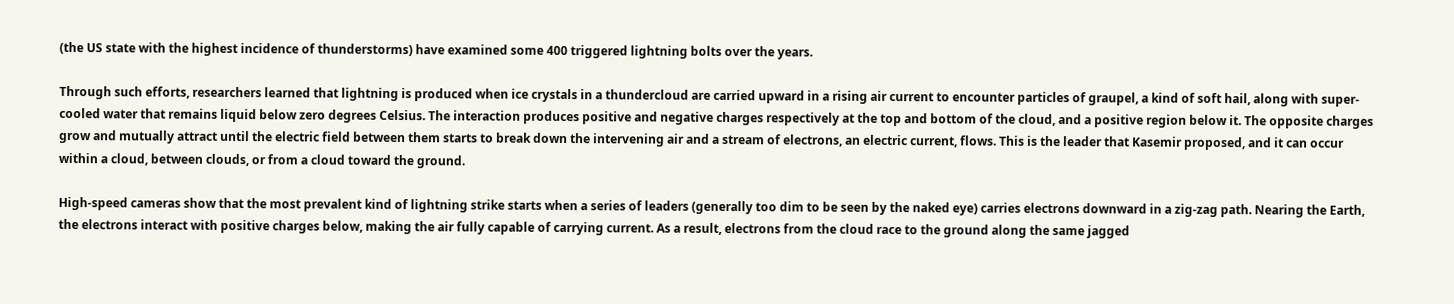(the US state with the highest incidence of thunderstorms) have examined some 400 triggered lightning bolts over the years.

Through such efforts, researchers learned that lightning is produced when ice crystals in a thundercloud are carried upward in a rising air current to encounter particles of graupel, a kind of soft hail, along with super-cooled water that remains liquid below zero degrees Celsius. The interaction produces positive and negative charges respectively at the top and bottom of the cloud, and a positive region below it. The opposite charges grow and mutually attract until the electric field between them starts to break down the intervening air and a stream of electrons, an electric current, flows. This is the leader that Kasemir proposed, and it can occur within a cloud, between clouds, or from a cloud toward the ground.

High-speed cameras show that the most prevalent kind of lightning strike starts when a series of leaders (generally too dim to be seen by the naked eye) carries electrons downward in a zig-zag path. Nearing the Earth, the electrons interact with positive charges below, making the air fully capable of carrying current. As a result, electrons from the cloud race to the ground along the same jagged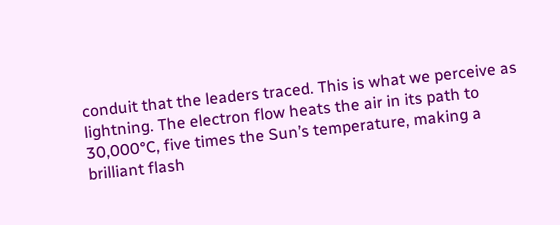conduit that the leaders traced. This is what we perceive as lightning. The electron flow heats the air in its path to 30,000°C, five times the Sun’s temperature, making a brilliant flash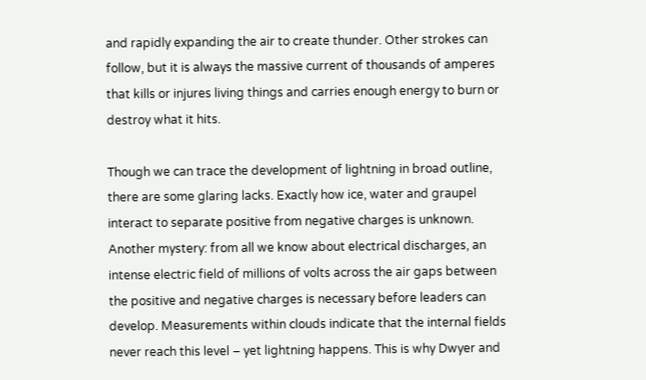and rapidly expanding the air to create thunder. Other strokes can follow, but it is always the massive current of thousands of amperes that kills or injures living things and carries enough energy to burn or destroy what it hits.

Though we can trace the development of lightning in broad outline, there are some glaring lacks. Exactly how ice, water and graupel interact to separate positive from negative charges is unknown. Another mystery: from all we know about electrical discharges, an intense electric field of millions of volts across the air gaps between the positive and negative charges is necessary before leaders can develop. Measurements within clouds indicate that the internal fields never reach this level – yet lightning happens. This is why Dwyer and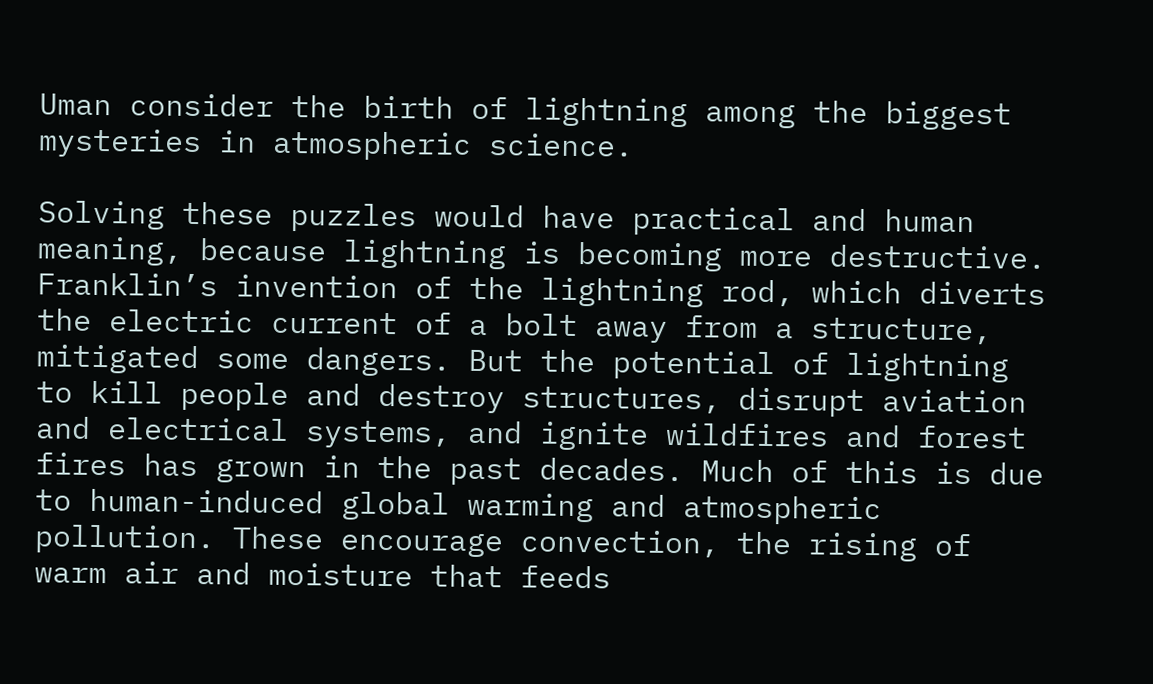Uman consider the birth of lightning among the biggest mysteries in atmospheric science.

Solving these puzzles would have practical and human meaning, because lightning is becoming more destructive. Franklin’s invention of the lightning rod, which diverts the electric current of a bolt away from a structure, mitigated some dangers. But the potential of lightning to kill people and destroy structures, disrupt aviation and electrical systems, and ignite wildfires and forest fires has grown in the past decades. Much of this is due to human-induced global warming and atmospheric pollution. These encourage convection, the rising of warm air and moisture that feeds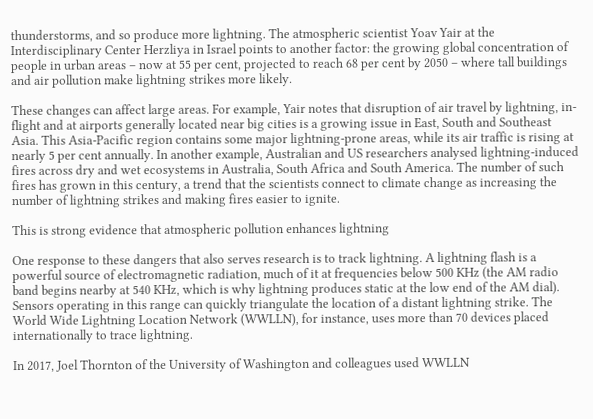thunderstorms, and so produce more lightning. The atmospheric scientist Yoav Yair at the Interdisciplinary Center Herzliya in Israel points to another factor: the growing global concentration of people in urban areas – now at 55 per cent, projected to reach 68 per cent by 2050 – where tall buildings and air pollution make lightning strikes more likely.

These changes can affect large areas. For example, Yair notes that disruption of air travel by lightning, in-flight and at airports generally located near big cities is a growing issue in East, South and Southeast Asia. This Asia-Pacific region contains some major lightning-prone areas, while its air traffic is rising at nearly 5 per cent annually. In another example, Australian and US researchers analysed lightning-induced fires across dry and wet ecosystems in Australia, South Africa and South America. The number of such fires has grown in this century, a trend that the scientists connect to climate change as increasing the number of lightning strikes and making fires easier to ignite.

This is strong evidence that atmospheric pollution enhances lightning

One response to these dangers that also serves research is to track lightning. A lightning flash is a powerful source of electromagnetic radiation, much of it at frequencies below 500 KHz (the AM radio band begins nearby at 540 KHz, which is why lightning produces static at the low end of the AM dial). Sensors operating in this range can quickly triangulate the location of a distant lightning strike. The World Wide Lightning Location Network (WWLLN), for instance, uses more than 70 devices placed internationally to trace lightning.

In 2017, Joel Thornton of the University of Washington and colleagues used WWLLN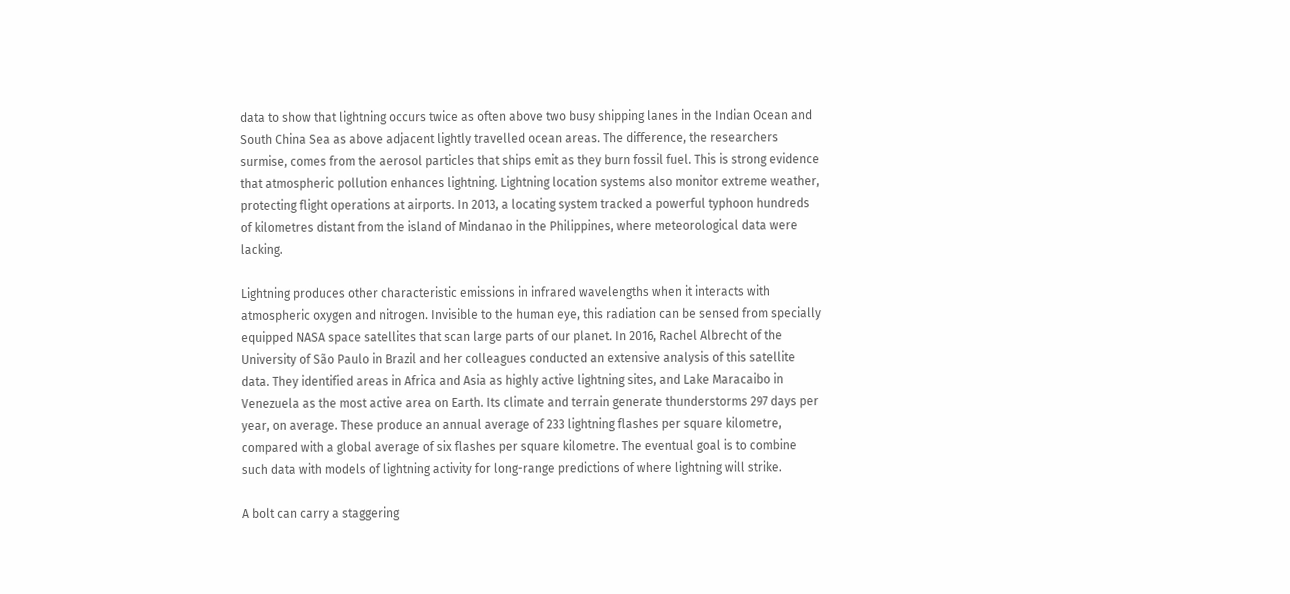data to show that lightning occurs twice as often above two busy shipping lanes in the Indian Ocean and South China Sea as above adjacent lightly travelled ocean areas. The difference, the researchers surmise, comes from the aerosol particles that ships emit as they burn fossil fuel. This is strong evidence that atmospheric pollution enhances lightning. Lightning location systems also monitor extreme weather, protecting flight operations at airports. In 2013, a locating system tracked a powerful typhoon hundreds of kilometres distant from the island of Mindanao in the Philippines, where meteorological data were lacking.

Lightning produces other characteristic emissions in infrared wavelengths when it interacts with atmospheric oxygen and nitrogen. Invisible to the human eye, this radiation can be sensed from specially equipped NASA space satellites that scan large parts of our planet. In 2016, Rachel Albrecht of the University of São Paulo in Brazil and her colleagues conducted an extensive analysis of this satellite data. They identified areas in Africa and Asia as highly active lightning sites, and Lake Maracaibo in Venezuela as the most active area on Earth. Its climate and terrain generate thunderstorms 297 days per year, on average. These produce an annual average of 233 lightning flashes per square kilometre, compared with a global average of six flashes per square kilometre. The eventual goal is to combine such data with models of lightning activity for long-range predictions of where lightning will strike.

A bolt can carry a staggering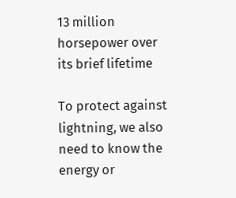13 million horsepower over its brief lifetime

To protect against lightning, we also need to know the energy or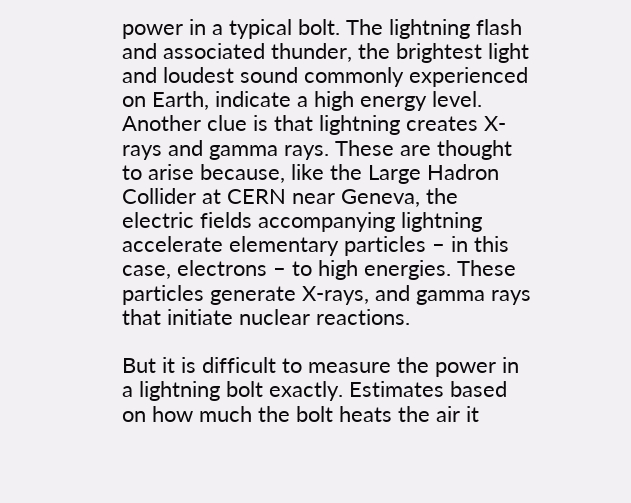power in a typical bolt. The lightning flash and associated thunder, the brightest light and loudest sound commonly experienced on Earth, indicate a high energy level. Another clue is that lightning creates X-rays and gamma rays. These are thought to arise because, like the Large Hadron Collider at CERN near Geneva, the electric fields accompanying lightning accelerate elementary particles – in this case, electrons – to high energies. These particles generate X-rays, and gamma rays that initiate nuclear reactions.

But it is difficult to measure the power in a lightning bolt exactly. Estimates based on how much the bolt heats the air it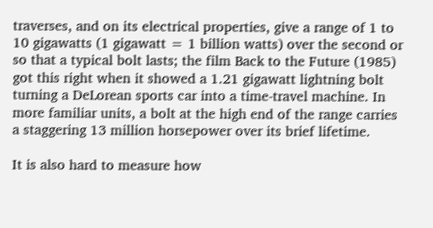traverses, and on its electrical properties, give a range of 1 to 10 gigawatts (1 gigawatt = 1 billion watts) over the second or so that a typical bolt lasts; the film Back to the Future (1985) got this right when it showed a 1.21 gigawatt lightning bolt turning a DeLorean sports car into a time-travel machine. In more familiar units, a bolt at the high end of the range carries a staggering 13 million horsepower over its brief lifetime.

It is also hard to measure how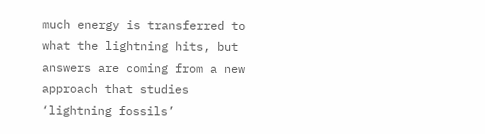much energy is transferred to what the lightning hits, but answers are coming from a new approach that studies ‘lightning fossils’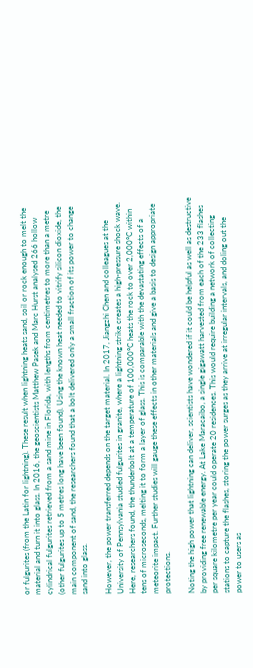or fulgurites (from the Latin for lightning). These result when lightning heats sand, soil or rock enough to melt the material and turn it into glass. In 2016, the geoscientists Matthew Pasek and Marc Hurst analysed 266 hollow cylindrical fulgurites retrieved from a sand mine in Florida, with lengths from centimetres to more than a metre (other fulgurites up to 5 metres long have been found). Using the known heat needed to vitrify silicon dioxide, the main component of sand, the researchers found that a bolt delivered only a small fraction of its power to change sand into glass.

However, the power transferred depends on the target material. In 2017, Jiangzhi Chen and colleagues at the University of Pennsylvania studied fulgurites in granite, where a lightning strike creates a high-pressure shock wave. Here, researchers found, the thunderbolt at a temperature of 100,000°C heats the rock to over 2,000°C within tens of microseconds, melting it to form a layer of glass. This is comparable with the devastating effects of a meteorite impact. Further studies will gauge these effects in other materials and give a basis to design appropriate protections.

Noting the high power that lightning can deliver, scientists have wondered if it could be helpful as well as destructive by providing free renewable energy. At Lake Maracaibo, a single gigawatt harvested from each of the 233 flashes per square kilometre per year could operate 20 residences. This would require building a network of collecting stations to capture the flashes, storing the power surges as they arrive at irregular intervals, and doling out the power to users as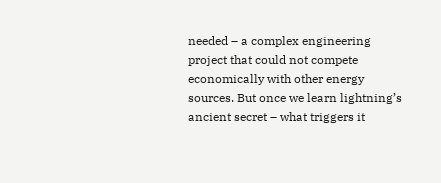needed – a complex engineering project that could not compete economically with other energy sources. But once we learn lightning’s ancient secret – what triggers it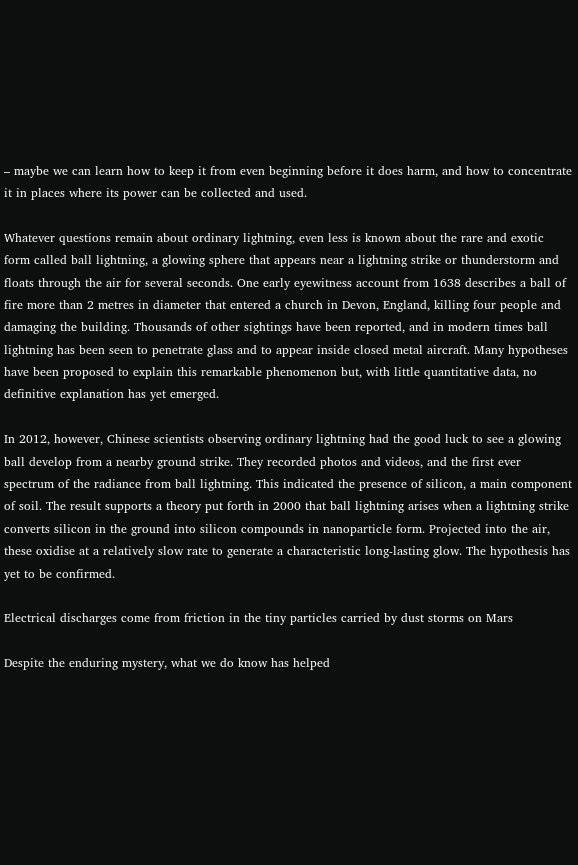– maybe we can learn how to keep it from even beginning before it does harm, and how to concentrate it in places where its power can be collected and used.

Whatever questions remain about ordinary lightning, even less is known about the rare and exotic form called ball lightning, a glowing sphere that appears near a lightning strike or thunderstorm and floats through the air for several seconds. One early eyewitness account from 1638 describes a ball of fire more than 2 metres in diameter that entered a church in Devon, England, killing four people and damaging the building. Thousands of other sightings have been reported, and in modern times ball lightning has been seen to penetrate glass and to appear inside closed metal aircraft. Many hypotheses have been proposed to explain this remarkable phenomenon but, with little quantitative data, no definitive explanation has yet emerged.

In 2012, however, Chinese scientists observing ordinary lightning had the good luck to see a glowing ball develop from a nearby ground strike. They recorded photos and videos, and the first ever spectrum of the radiance from ball lightning. This indicated the presence of silicon, a main component of soil. The result supports a theory put forth in 2000 that ball lightning arises when a lightning strike converts silicon in the ground into silicon compounds in nanoparticle form. Projected into the air, these oxidise at a relatively slow rate to generate a characteristic long-lasting glow. The hypothesis has yet to be confirmed.

Electrical discharges come from friction in the tiny particles carried by dust storms on Mars

Despite the enduring mystery, what we do know has helped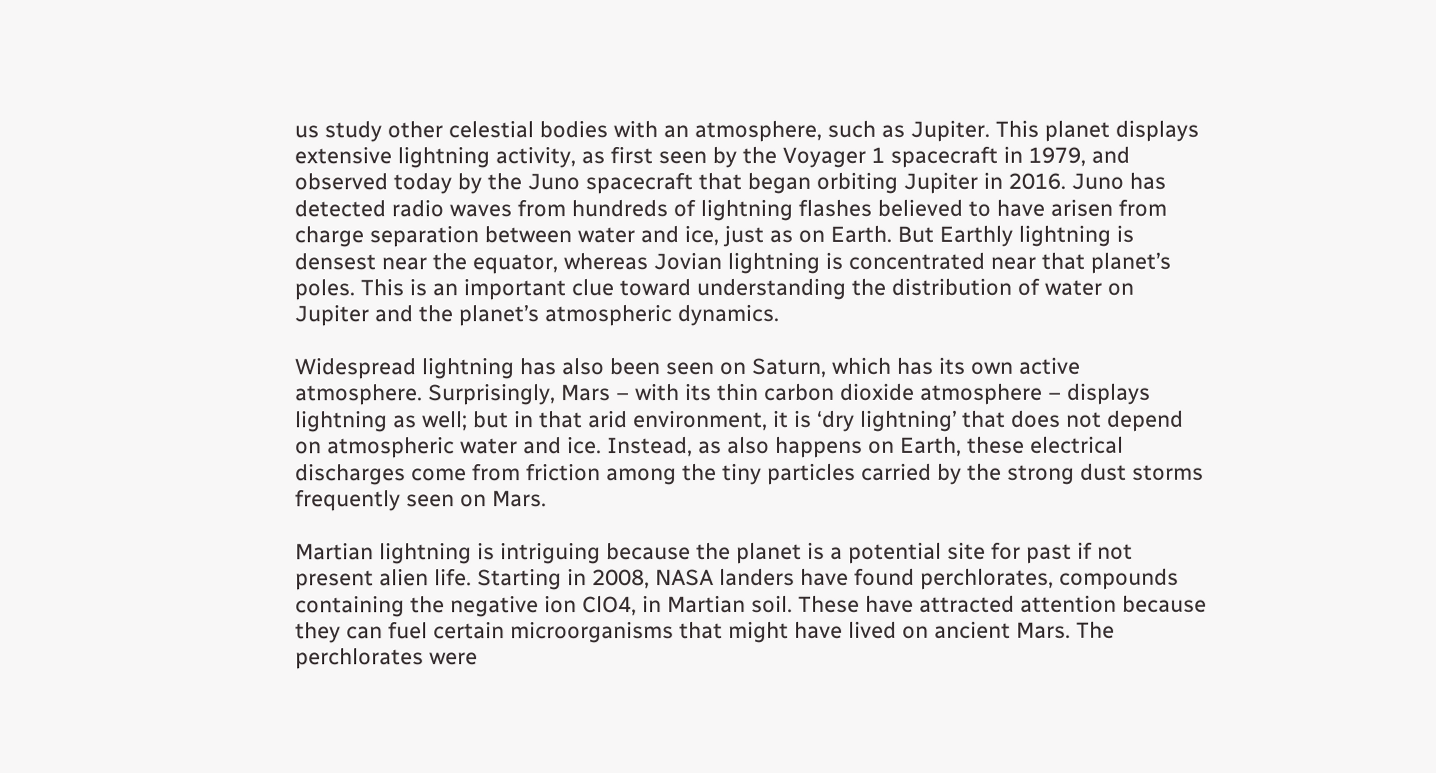us study other celestial bodies with an atmosphere, such as Jupiter. This planet displays extensive lightning activity, as first seen by the Voyager 1 spacecraft in 1979, and observed today by the Juno spacecraft that began orbiting Jupiter in 2016. Juno has detected radio waves from hundreds of lightning flashes believed to have arisen from charge separation between water and ice, just as on Earth. But Earthly lightning is densest near the equator, whereas Jovian lightning is concentrated near that planet’s poles. This is an important clue toward understanding the distribution of water on Jupiter and the planet’s atmospheric dynamics.

Widespread lightning has also been seen on Saturn, which has its own active atmosphere. Surprisingly, Mars – with its thin carbon dioxide atmosphere – displays lightning as well; but in that arid environment, it is ‘dry lightning’ that does not depend on atmospheric water and ice. Instead, as also happens on Earth, these electrical discharges come from friction among the tiny particles carried by the strong dust storms frequently seen on Mars.

Martian lightning is intriguing because the planet is a potential site for past if not present alien life. Starting in 2008, NASA landers have found perchlorates, compounds containing the negative ion ClO4, in Martian soil. These have attracted attention because they can fuel certain microorganisms that might have lived on ancient Mars. The perchlorates were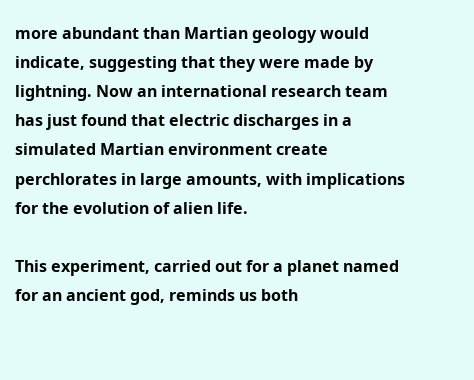more abundant than Martian geology would indicate, suggesting that they were made by lightning. Now an international research team has just found that electric discharges in a simulated Martian environment create perchlorates in large amounts, with implications for the evolution of alien life.

This experiment, carried out for a planet named for an ancient god, reminds us both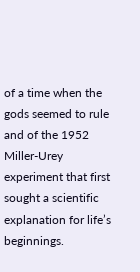of a time when the gods seemed to rule and of the 1952 Miller-Urey experiment that first sought a scientific explanation for life’s beginnings.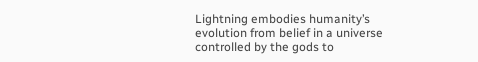Lightning embodies humanity’s evolution from belief in a universe controlled by the gods to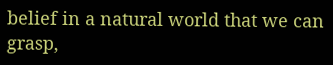belief in a natural world that we can grasp,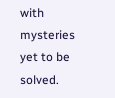with mysteries yet to be solved.